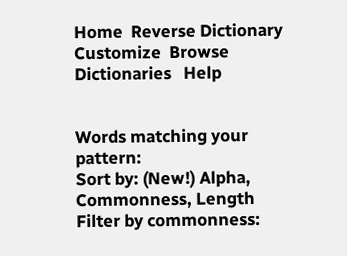Home  Reverse Dictionary  Customize  Browse Dictionaries   Help


Words matching your pattern:
Sort by: (New!) Alpha, Commonness, Length
Filter by commonness: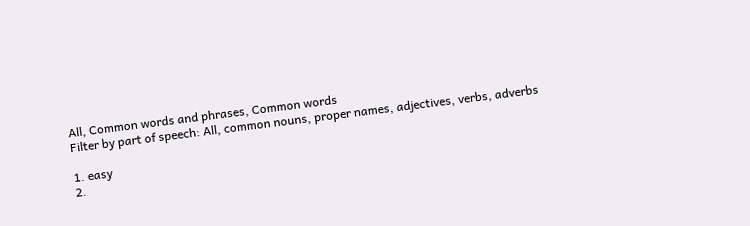All, Common words and phrases, Common words
Filter by part of speech: All, common nouns, proper names, adjectives, verbs, adverbs

1. easy
2.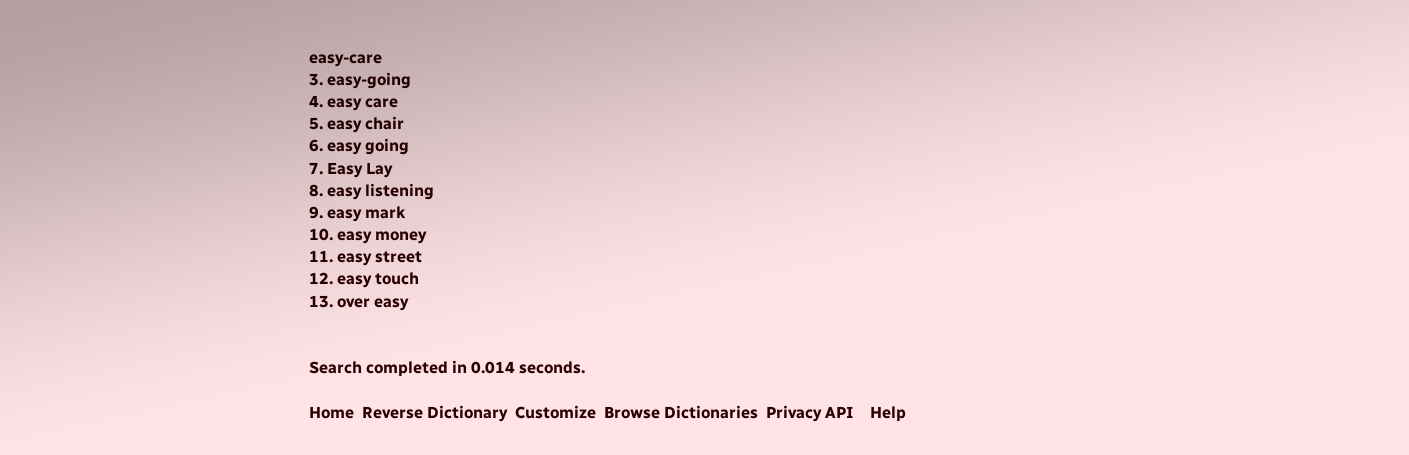easy-care
3. easy-going
4. easy care
5. easy chair
6. easy going
7. Easy Lay
8. easy listening
9. easy mark
10. easy money
11. easy street
12. easy touch
13. over easy


Search completed in 0.014 seconds.

Home  Reverse Dictionary  Customize  Browse Dictionaries  Privacy API    Help